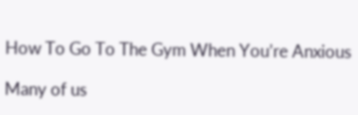How To Go To The Gym When You’re Anxious

Many of us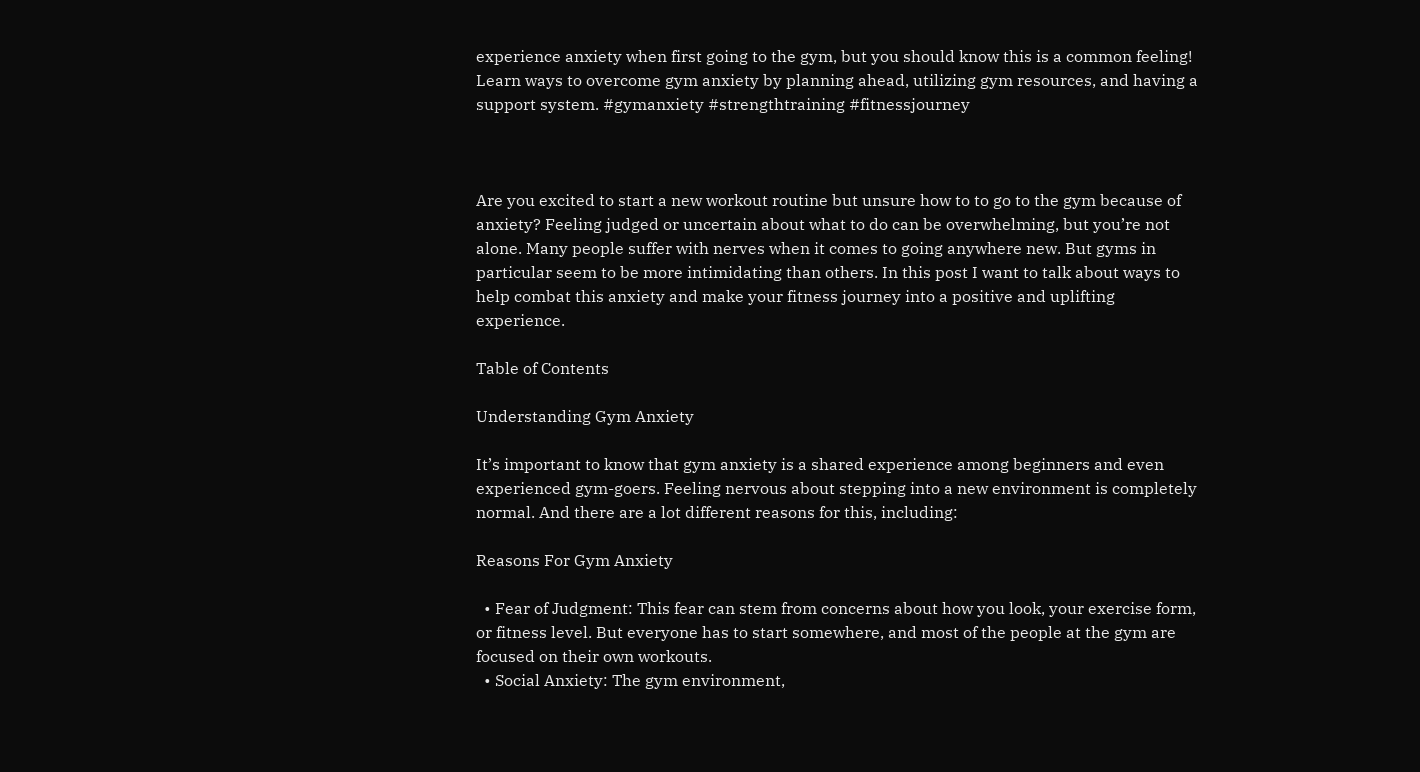experience anxiety when first going to the gym, but you should know this is a common feeling! Learn ways to overcome gym anxiety by planning ahead, utilizing gym resources, and having a support system. #gymanxiety #strengthtraining #fitnessjourney



Are you excited to start a new workout routine but unsure how to to go to the gym because of anxiety? Feeling judged or uncertain about what to do can be overwhelming, but you’re not alone. Many people suffer with nerves when it comes to going anywhere new. But gyms in particular seem to be more intimidating than others. In this post I want to talk about ways to help combat this anxiety and make your fitness journey into a positive and uplifting experience.

Table of Contents

Understanding Gym Anxiety

It’s important to know that gym anxiety is a shared experience among beginners and even experienced gym-goers. Feeling nervous about stepping into a new environment is completely normal. And there are a lot different reasons for this, including:

Reasons For Gym Anxiety

  • Fear of Judgment: This fear can stem from concerns about how you look, your exercise form, or fitness level. But everyone has to start somewhere, and most of the people at the gym are focused on their own workouts.
  • Social Anxiety: The gym environment,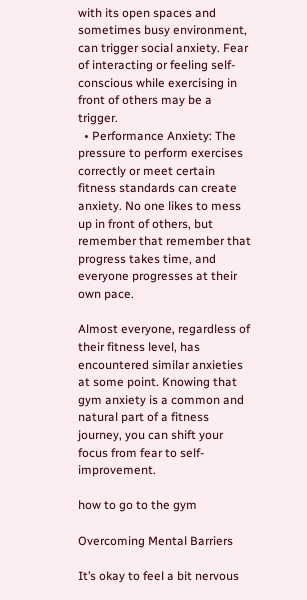with its open spaces and sometimes busy environment, can trigger social anxiety. Fear of interacting or feeling self-conscious while exercising in front of others may be a trigger.
  • Performance Anxiety: The pressure to perform exercises correctly or meet certain fitness standards can create anxiety. No one likes to mess up in front of others, but remember that remember that progress takes time, and everyone progresses at their own pace.

Almost everyone, regardless of their fitness level, has encountered similar anxieties at some point. Knowing that gym anxiety is a common and natural part of a fitness journey, you can shift your focus from fear to self-improvement.

how to go to the gym

Overcoming Mental Barriers

It’s okay to feel a bit nervous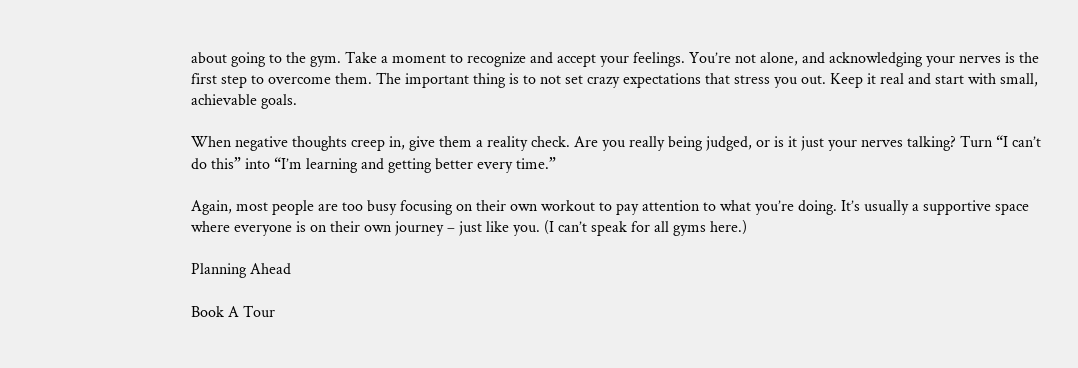about going to the gym. Take a moment to recognize and accept your feelings. You’re not alone, and acknowledging your nerves is the first step to overcome them. The important thing is to not set crazy expectations that stress you out. Keep it real and start with small, achievable goals.

When negative thoughts creep in, give them a reality check. Are you really being judged, or is it just your nerves talking? Turn “I can’t do this” into “I’m learning and getting better every time.”

Again, most people are too busy focusing on their own workout to pay attention to what you’re doing. It’s usually a supportive space where everyone is on their own journey – just like you. (I can’t speak for all gyms here.)

Planning Ahead

Book A Tour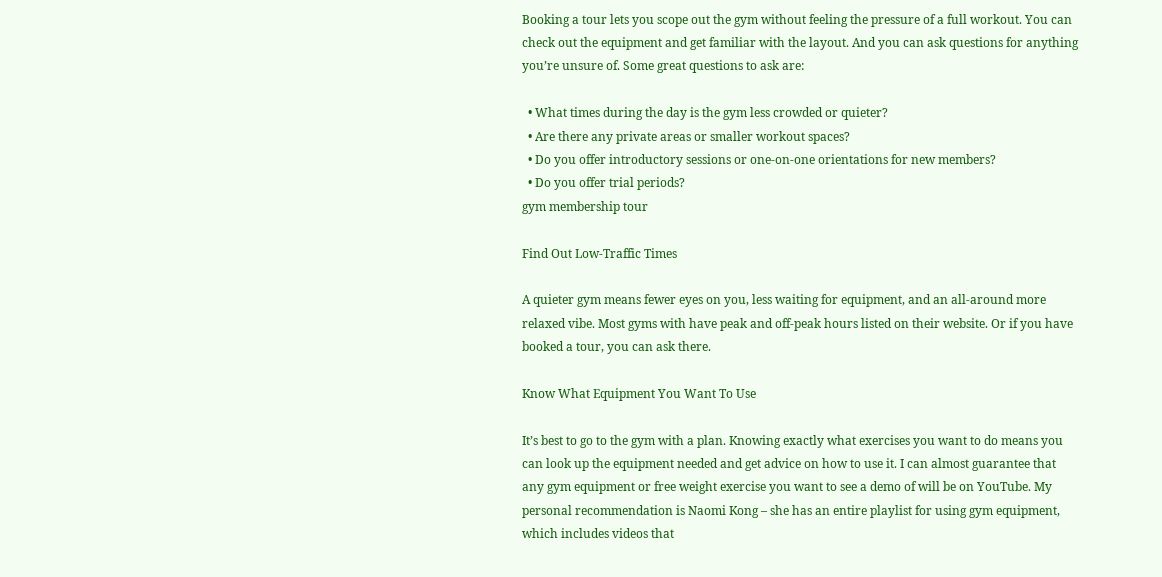Booking a tour lets you scope out the gym without feeling the pressure of a full workout. You can check out the equipment and get familiar with the layout. And you can ask questions for anything you’re unsure of. Some great questions to ask are:

  • What times during the day is the gym less crowded or quieter?
  • Are there any private areas or smaller workout spaces?
  • Do you offer introductory sessions or one-on-one orientations for new members?
  • Do you offer trial periods?
gym membership tour

Find Out Low-Traffic Times

A quieter gym means fewer eyes on you, less waiting for equipment, and an all-around more relaxed vibe. Most gyms with have peak and off-peak hours listed on their website. Or if you have booked a tour, you can ask there.

Know What Equipment You Want To Use

It’s best to go to the gym with a plan. Knowing exactly what exercises you want to do means you can look up the equipment needed and get advice on how to use it. I can almost guarantee that any gym equipment or free weight exercise you want to see a demo of will be on YouTube. My personal recommendation is Naomi Kong – she has an entire playlist for using gym equipment, which includes videos that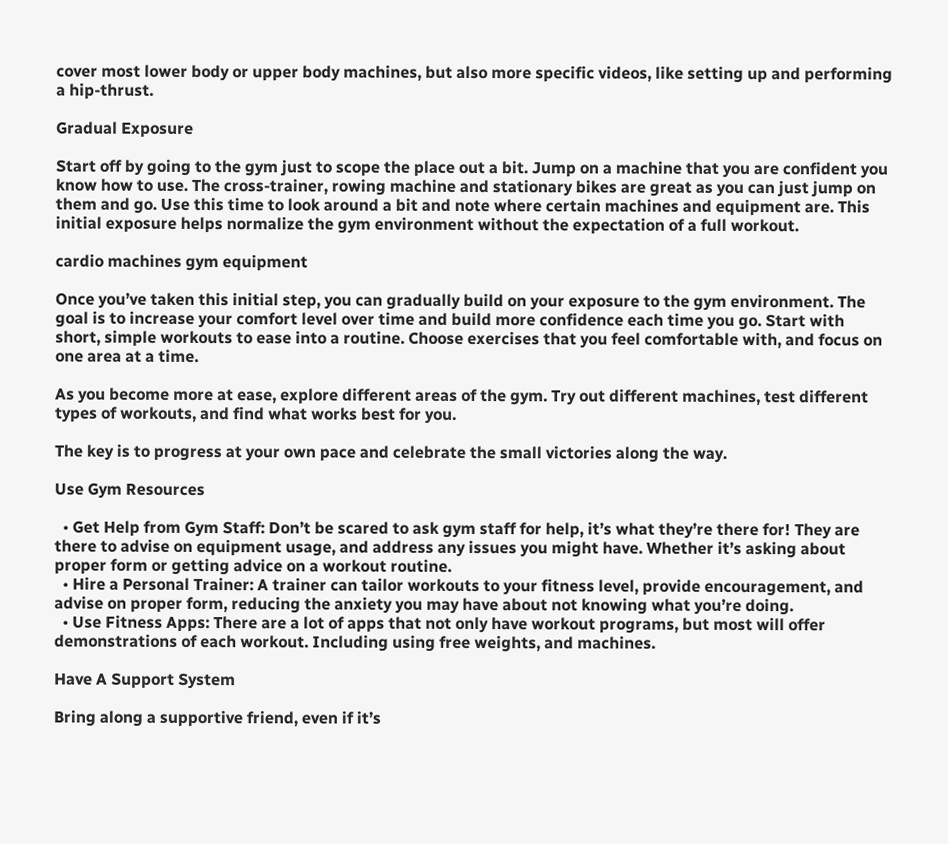cover most lower body or upper body machines, but also more specific videos, like setting up and performing a hip-thrust.

Gradual Exposure

Start off by going to the gym just to scope the place out a bit. Jump on a machine that you are confident you know how to use. The cross-trainer, rowing machine and stationary bikes are great as you can just jump on them and go. Use this time to look around a bit and note where certain machines and equipment are. This initial exposure helps normalize the gym environment without the expectation of a full workout.

cardio machines gym equipment

Once you’ve taken this initial step, you can gradually build on your exposure to the gym environment. The goal is to increase your comfort level over time and build more confidence each time you go. Start with short, simple workouts to ease into a routine. Choose exercises that you feel comfortable with, and focus on one area at a time.

As you become more at ease, explore different areas of the gym. Try out different machines, test different types of workouts, and find what works best for you.

The key is to progress at your own pace and celebrate the small victories along the way.

Use Gym Resources

  • Get Help from Gym Staff: Don’t be scared to ask gym staff for help, it’s what they’re there for! They are there to advise on equipment usage, and address any issues you might have. Whether it’s asking about proper form or getting advice on a workout routine.
  • Hire a Personal Trainer: A trainer can tailor workouts to your fitness level, provide encouragement, and advise on proper form, reducing the anxiety you may have about not knowing what you’re doing.
  • Use Fitness Apps: There are a lot of apps that not only have workout programs, but most will offer demonstrations of each workout. Including using free weights, and machines.

Have A Support System

Bring along a supportive friend, even if it’s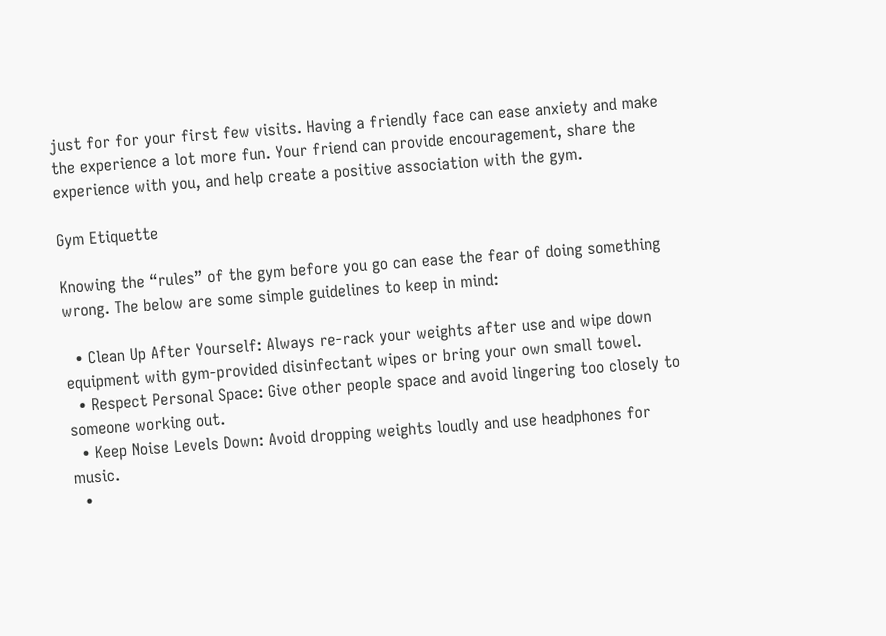just for for your first few visits. Having a friendly face can ease anxiety and make the experience a lot more fun. Your friend can provide encouragement, share the experience with you, and help create a positive association with the gym.

Gym Etiquette

Knowing the “rules” of the gym before you go can ease the fear of doing something wrong. The below are some simple guidelines to keep in mind:

  • Clean Up After Yourself: Always re-rack your weights after use and wipe down equipment with gym-provided disinfectant wipes or bring your own small towel.
  • Respect Personal Space: Give other people space and avoid lingering too closely to someone working out.
  • Keep Noise Levels Down: Avoid dropping weights loudly and use headphones for music.
  •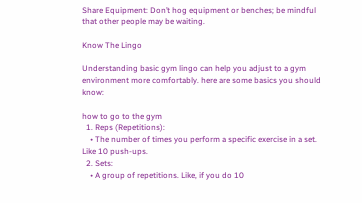Share Equipment: Don’t hog equipment or benches; be mindful that other people may be waiting.

Know The Lingo

Understanding basic gym lingo can help you adjust to a gym environment more comfortably. here are some basics you should know:

how to go to the gym
  1. Reps (Repetitions):
    • The number of times you perform a specific exercise in a set. Like 10 push-ups.
  2. Sets:
    • A group of repetitions. Like, if you do 10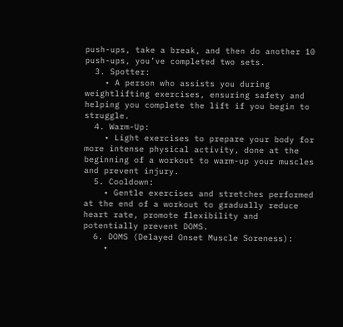push-ups, take a break, and then do another 10 push-ups, you’ve completed two sets.
  3. Spotter:
    • A person who assists you during weightlifting exercises, ensuring safety and helping you complete the lift if you begin to struggle.
  4. Warm-Up:
    • Light exercises to prepare your body for more intense physical activity, done at the beginning of a workout to warm-up your muscles and prevent injury.
  5. Cooldown:
    • Gentle exercises and stretches performed at the end of a workout to gradually reduce heart rate, promote flexibility and potentially prevent DOMS.
  6. DOMS (Delayed Onset Muscle Soreness):
    •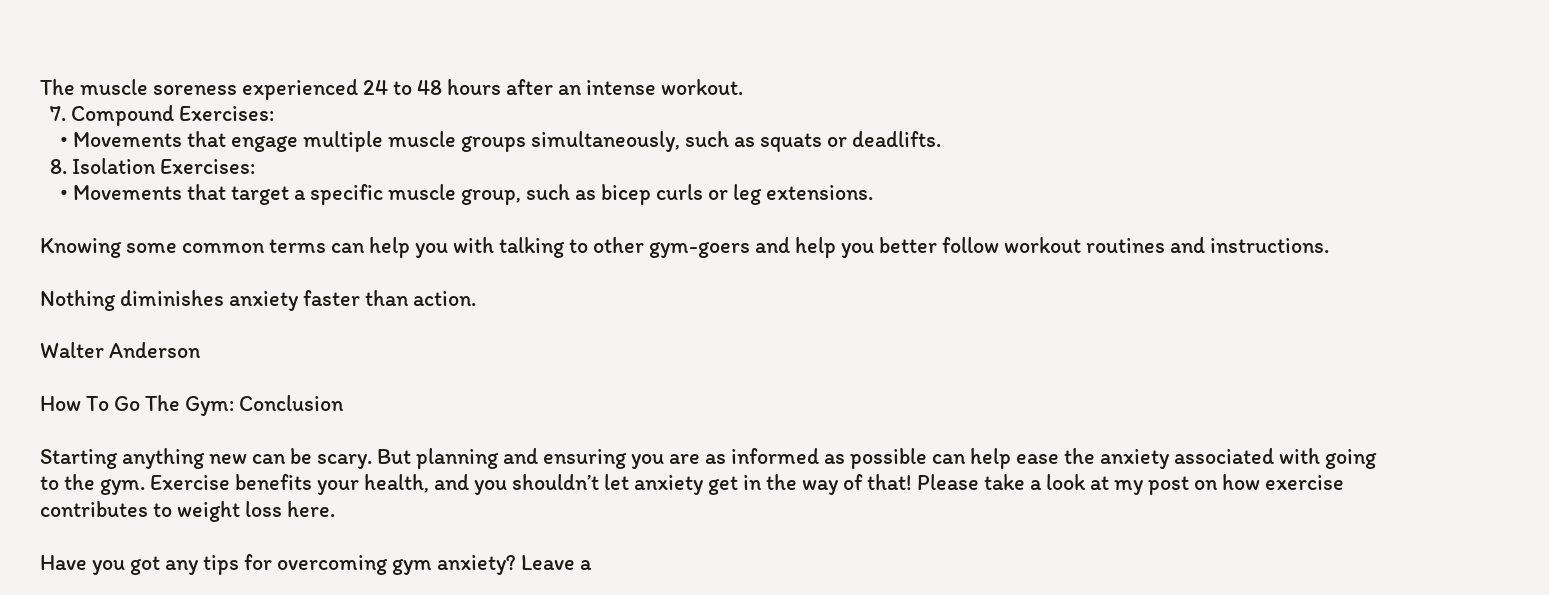The muscle soreness experienced 24 to 48 hours after an intense workout.
  7. Compound Exercises:
    • Movements that engage multiple muscle groups simultaneously, such as squats or deadlifts.
  8. Isolation Exercises:
    • Movements that target a specific muscle group, such as bicep curls or leg extensions.

Knowing some common terms can help you with talking to other gym-goers and help you better follow workout routines and instructions.

Nothing diminishes anxiety faster than action.

Walter Anderson

How To Go The Gym: Conclusion

Starting anything new can be scary. But planning and ensuring you are as informed as possible can help ease the anxiety associated with going to the gym. Exercise benefits your health, and you shouldn’t let anxiety get in the way of that! Please take a look at my post on how exercise contributes to weight loss here.

Have you got any tips for overcoming gym anxiety? Leave a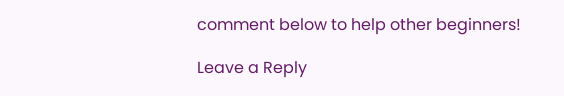comment below to help other beginners!

Leave a Reply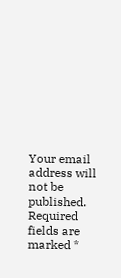Your email address will not be published. Required fields are marked *